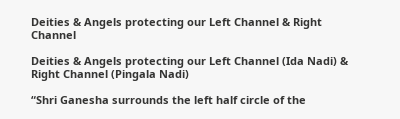Deities & Angels protecting our Left Channel & Right Channel

Deities & Angels protecting our Left Channel (Ida Nadi) & Right Channel (Pingala Nadi)

“Shri Ganesha surrounds the left half circle of the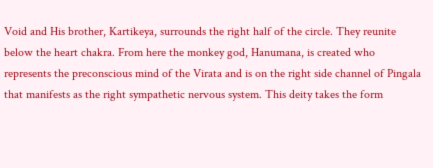Void and His brother, Kartikeya, surrounds the right half of the circle. They reunite below the heart chakra. From here the monkey god, Hanumana, is created who represents the preconscious mind of the Virata and is on the right side channel of Pingala that manifests as the right sympathetic nervous system. This deity takes the form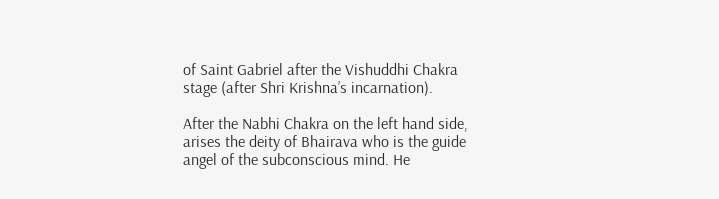of Saint Gabriel after the Vishuddhi Chakra stage (after Shri Krishna’s incarnation).

After the Nabhi Chakra on the left hand side, arises the deity of Bhairava who is the guide angel of the subconscious mind. He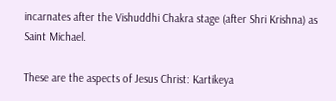incarnates after the Vishuddhi Chakra stage (after Shri Krishna) as Saint Michael.

These are the aspects of Jesus Christ: Kartikeya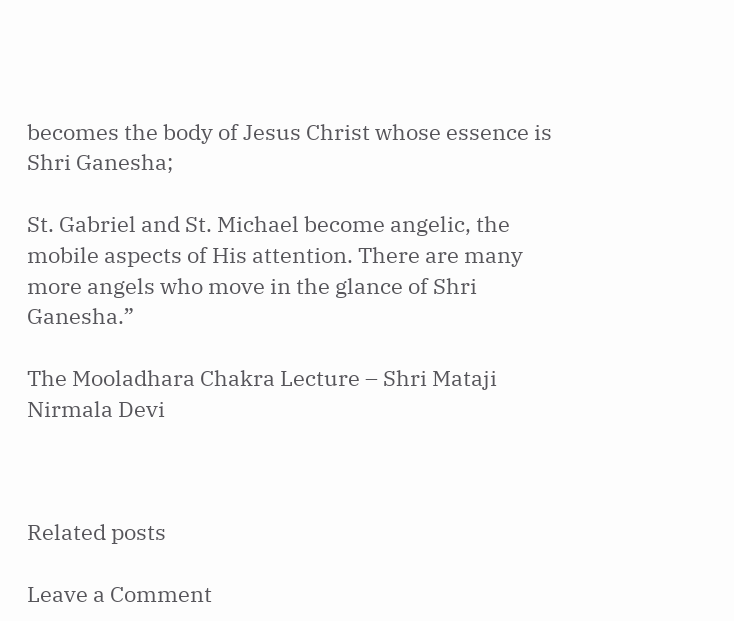becomes the body of Jesus Christ whose essence is Shri Ganesha;

St. Gabriel and St. Michael become angelic, the mobile aspects of His attention. There are many more angels who move in the glance of Shri Ganesha.”

The Mooladhara Chakra Lecture – Shri Mataji Nirmala Devi



Related posts

Leave a Comment